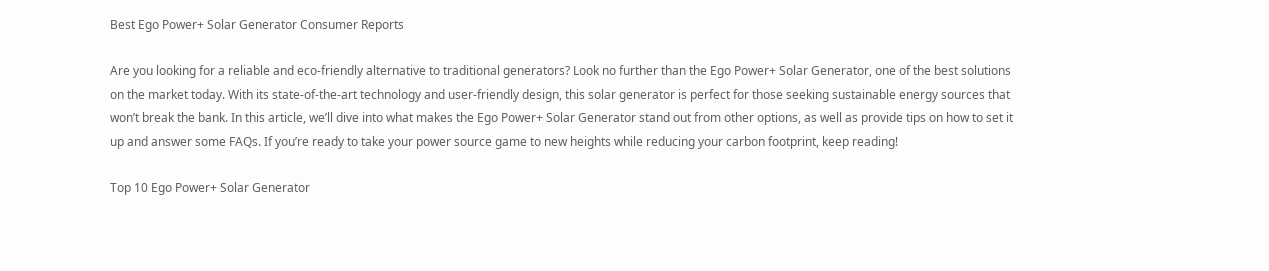Best Ego Power+ Solar Generator Consumer Reports

Are you looking for a reliable and eco-friendly alternative to traditional generators? Look no further than the Ego Power+ Solar Generator, one of the best solutions on the market today. With its state-of-the-art technology and user-friendly design, this solar generator is perfect for those seeking sustainable energy sources that won’t break the bank. In this article, we’ll dive into what makes the Ego Power+ Solar Generator stand out from other options, as well as provide tips on how to set it up and answer some FAQs. If you’re ready to take your power source game to new heights while reducing your carbon footprint, keep reading!

Top 10 Ego Power+ Solar Generator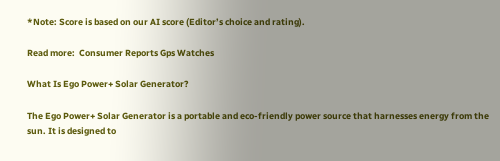*Note: Score is based on our AI score (Editor’s choice and rating).

Read more:  Consumer Reports Gps Watches

What Is Ego Power+ Solar Generator?

The Ego Power+ Solar Generator is a portable and eco-friendly power source that harnesses energy from the sun. It is designed to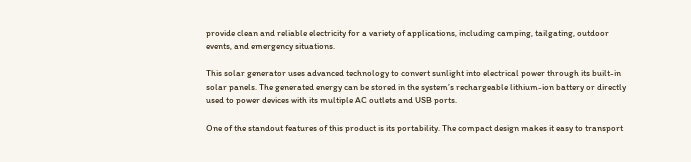provide clean and reliable electricity for a variety of applications, including camping, tailgating, outdoor events, and emergency situations.

This solar generator uses advanced technology to convert sunlight into electrical power through its built-in solar panels. The generated energy can be stored in the system’s rechargeable lithium-ion battery or directly used to power devices with its multiple AC outlets and USB ports.

One of the standout features of this product is its portability. The compact design makes it easy to transport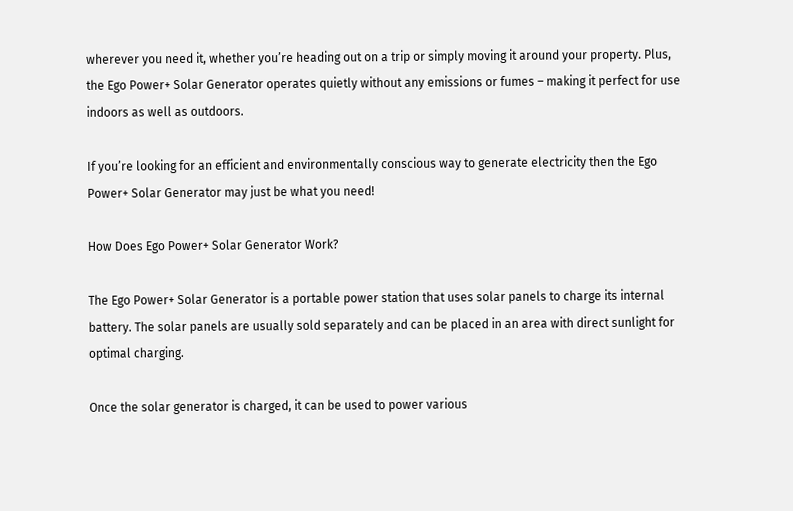wherever you need it, whether you’re heading out on a trip or simply moving it around your property. Plus, the Ego Power+ Solar Generator operates quietly without any emissions or fumes – making it perfect for use indoors as well as outdoors.

If you’re looking for an efficient and environmentally conscious way to generate electricity then the Ego Power+ Solar Generator may just be what you need!

How Does Ego Power+ Solar Generator Work?

The Ego Power+ Solar Generator is a portable power station that uses solar panels to charge its internal battery. The solar panels are usually sold separately and can be placed in an area with direct sunlight for optimal charging.

Once the solar generator is charged, it can be used to power various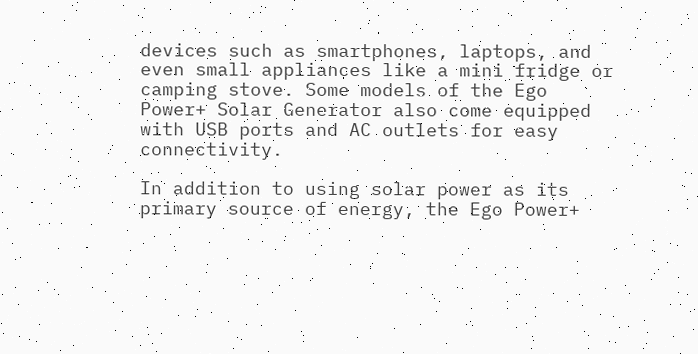devices such as smartphones, laptops, and even small appliances like a mini fridge or camping stove. Some models of the Ego Power+ Solar Generator also come equipped with USB ports and AC outlets for easy connectivity.

In addition to using solar power as its primary source of energy, the Ego Power+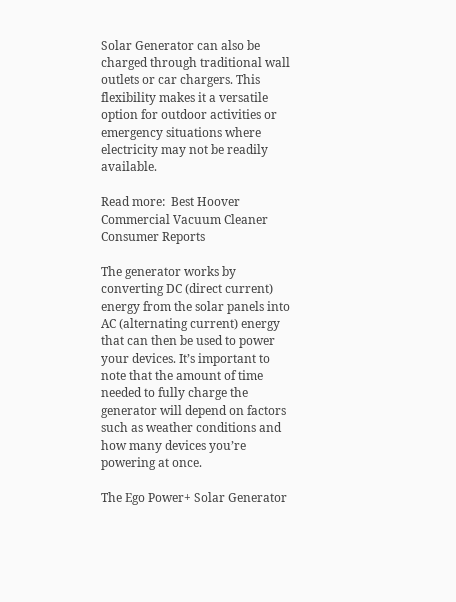Solar Generator can also be charged through traditional wall outlets or car chargers. This flexibility makes it a versatile option for outdoor activities or emergency situations where electricity may not be readily available.

Read more:  Best Hoover Commercial Vacuum Cleaner Consumer Reports

The generator works by converting DC (direct current) energy from the solar panels into AC (alternating current) energy that can then be used to power your devices. It’s important to note that the amount of time needed to fully charge the generator will depend on factors such as weather conditions and how many devices you’re powering at once.

The Ego Power+ Solar Generator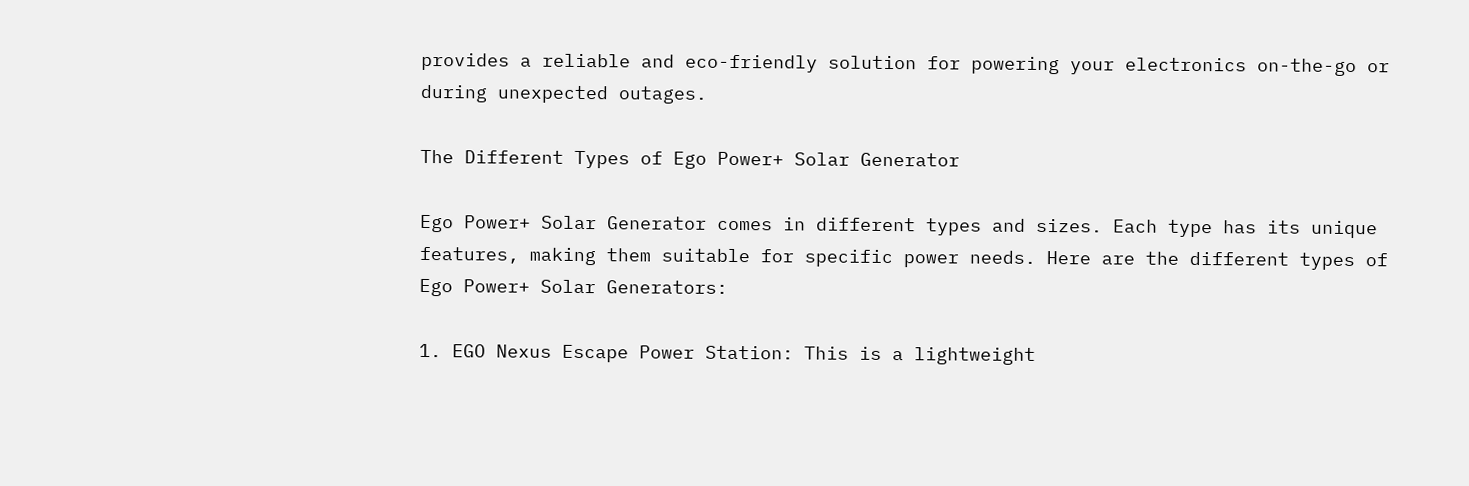provides a reliable and eco-friendly solution for powering your electronics on-the-go or during unexpected outages.

The Different Types of Ego Power+ Solar Generator

Ego Power+ Solar Generator comes in different types and sizes. Each type has its unique features, making them suitable for specific power needs. Here are the different types of Ego Power+ Solar Generators:

1. EGO Nexus Escape Power Station: This is a lightweight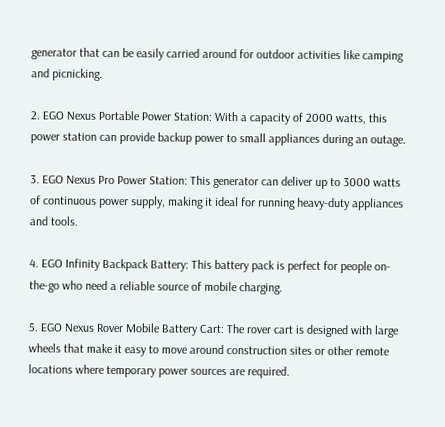generator that can be easily carried around for outdoor activities like camping and picnicking.

2. EGO Nexus Portable Power Station: With a capacity of 2000 watts, this power station can provide backup power to small appliances during an outage.

3. EGO Nexus Pro Power Station: This generator can deliver up to 3000 watts of continuous power supply, making it ideal for running heavy-duty appliances and tools.

4. EGO Infinity Backpack Battery: This battery pack is perfect for people on-the-go who need a reliable source of mobile charging.

5. EGO Nexus Rover Mobile Battery Cart: The rover cart is designed with large wheels that make it easy to move around construction sites or other remote locations where temporary power sources are required.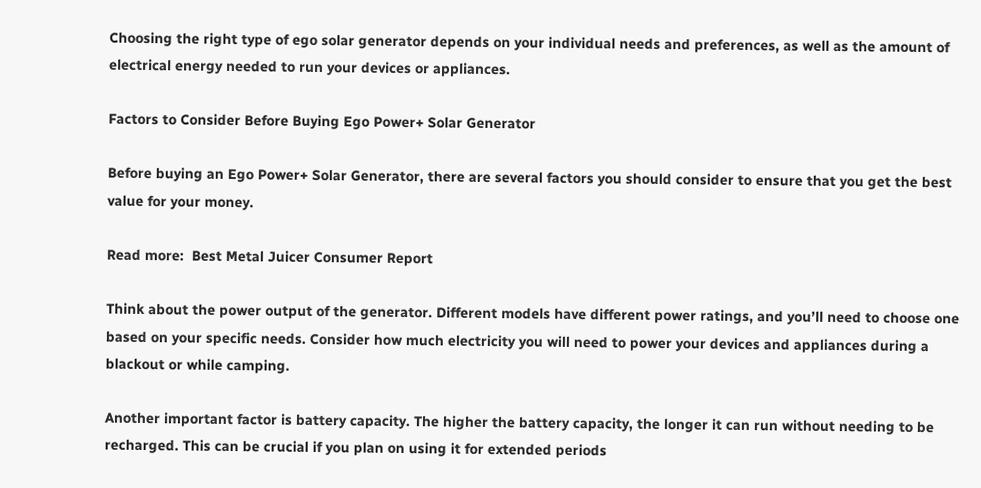Choosing the right type of ego solar generator depends on your individual needs and preferences, as well as the amount of electrical energy needed to run your devices or appliances.

Factors to Consider Before Buying Ego Power+ Solar Generator

Before buying an Ego Power+ Solar Generator, there are several factors you should consider to ensure that you get the best value for your money.

Read more:  Best Metal Juicer Consumer Report

Think about the power output of the generator. Different models have different power ratings, and you’ll need to choose one based on your specific needs. Consider how much electricity you will need to power your devices and appliances during a blackout or while camping.

Another important factor is battery capacity. The higher the battery capacity, the longer it can run without needing to be recharged. This can be crucial if you plan on using it for extended periods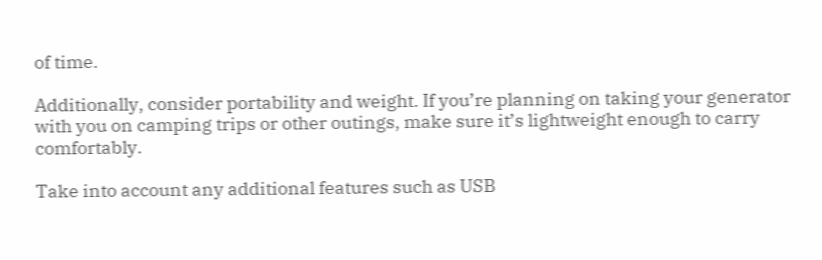of time.

Additionally, consider portability and weight. If you’re planning on taking your generator with you on camping trips or other outings, make sure it’s lightweight enough to carry comfortably.

Take into account any additional features such as USB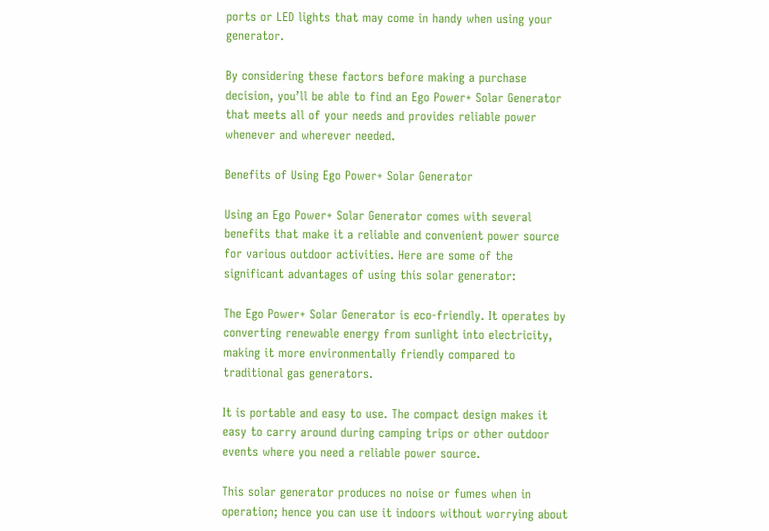ports or LED lights that may come in handy when using your generator.

By considering these factors before making a purchase decision, you’ll be able to find an Ego Power+ Solar Generator that meets all of your needs and provides reliable power whenever and wherever needed.

Benefits of Using Ego Power+ Solar Generator

Using an Ego Power+ Solar Generator comes with several benefits that make it a reliable and convenient power source for various outdoor activities. Here are some of the significant advantages of using this solar generator:

The Ego Power+ Solar Generator is eco-friendly. It operates by converting renewable energy from sunlight into electricity, making it more environmentally friendly compared to traditional gas generators.

It is portable and easy to use. The compact design makes it easy to carry around during camping trips or other outdoor events where you need a reliable power source.

This solar generator produces no noise or fumes when in operation; hence you can use it indoors without worrying about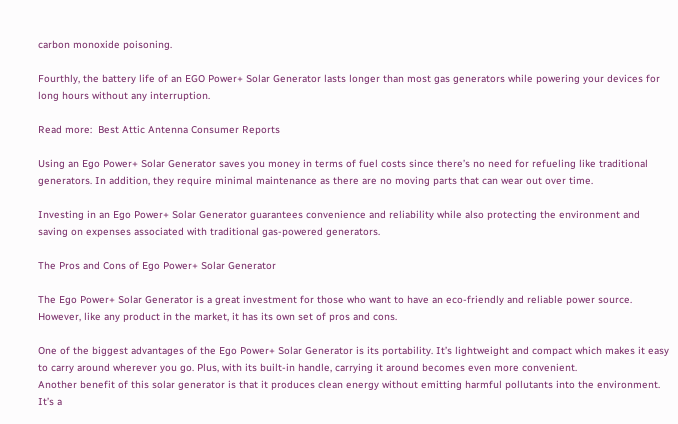carbon monoxide poisoning.

Fourthly, the battery life of an EGO Power+ Solar Generator lasts longer than most gas generators while powering your devices for long hours without any interruption.

Read more:  Best Attic Antenna Consumer Reports

Using an Ego Power+ Solar Generator saves you money in terms of fuel costs since there’s no need for refueling like traditional generators. In addition, they require minimal maintenance as there are no moving parts that can wear out over time.

Investing in an Ego Power+ Solar Generator guarantees convenience and reliability while also protecting the environment and saving on expenses associated with traditional gas-powered generators.

The Pros and Cons of Ego Power+ Solar Generator

The Ego Power+ Solar Generator is a great investment for those who want to have an eco-friendly and reliable power source. However, like any product in the market, it has its own set of pros and cons.

One of the biggest advantages of the Ego Power+ Solar Generator is its portability. It’s lightweight and compact which makes it easy to carry around wherever you go. Plus, with its built-in handle, carrying it around becomes even more convenient.
Another benefit of this solar generator is that it produces clean energy without emitting harmful pollutants into the environment. It’s a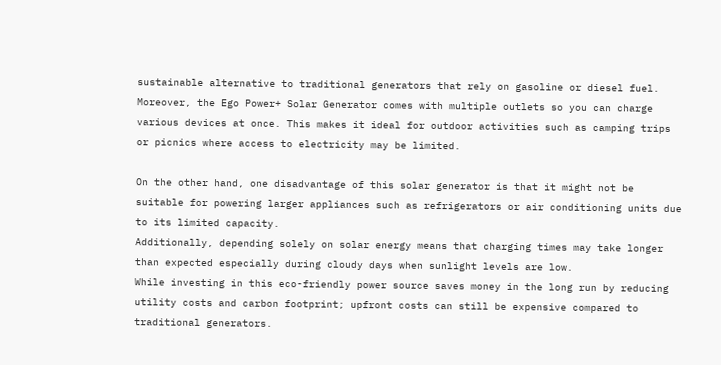sustainable alternative to traditional generators that rely on gasoline or diesel fuel.
Moreover, the Ego Power+ Solar Generator comes with multiple outlets so you can charge various devices at once. This makes it ideal for outdoor activities such as camping trips or picnics where access to electricity may be limited.

On the other hand, one disadvantage of this solar generator is that it might not be suitable for powering larger appliances such as refrigerators or air conditioning units due to its limited capacity.
Additionally, depending solely on solar energy means that charging times may take longer than expected especially during cloudy days when sunlight levels are low.
While investing in this eco-friendly power source saves money in the long run by reducing utility costs and carbon footprint; upfront costs can still be expensive compared to traditional generators.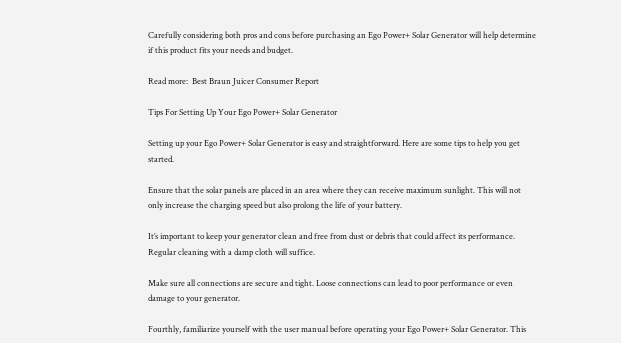Carefully considering both pros and cons before purchasing an Ego Power+ Solar Generator will help determine if this product fits your needs and budget.

Read more:  Best Braun Juicer Consumer Report

Tips For Setting Up Your Ego Power+ Solar Generator

Setting up your Ego Power+ Solar Generator is easy and straightforward. Here are some tips to help you get started.

Ensure that the solar panels are placed in an area where they can receive maximum sunlight. This will not only increase the charging speed but also prolong the life of your battery.

It’s important to keep your generator clean and free from dust or debris that could affect its performance. Regular cleaning with a damp cloth will suffice.

Make sure all connections are secure and tight. Loose connections can lead to poor performance or even damage to your generator.

Fourthly, familiarize yourself with the user manual before operating your Ego Power+ Solar Generator. This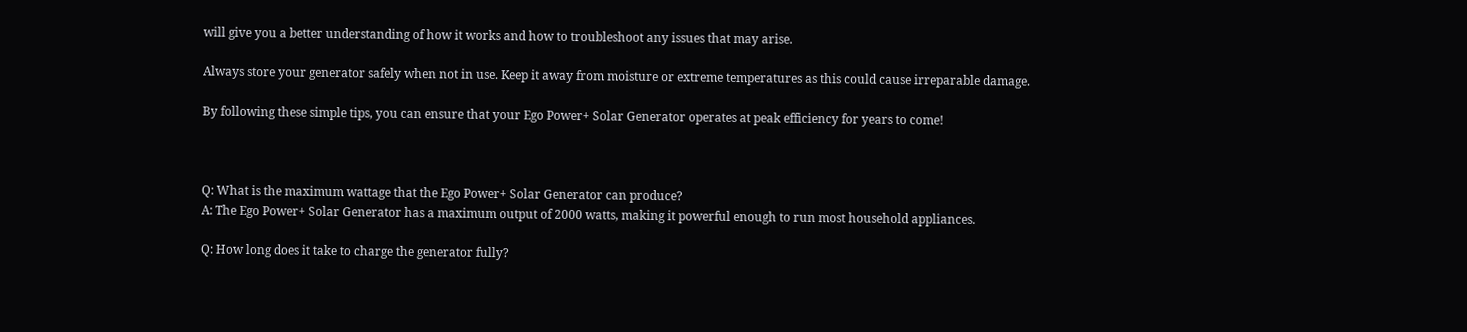will give you a better understanding of how it works and how to troubleshoot any issues that may arise.

Always store your generator safely when not in use. Keep it away from moisture or extreme temperatures as this could cause irreparable damage.

By following these simple tips, you can ensure that your Ego Power+ Solar Generator operates at peak efficiency for years to come!



Q: What is the maximum wattage that the Ego Power+ Solar Generator can produce?
A: The Ego Power+ Solar Generator has a maximum output of 2000 watts, making it powerful enough to run most household appliances.

Q: How long does it take to charge the generator fully?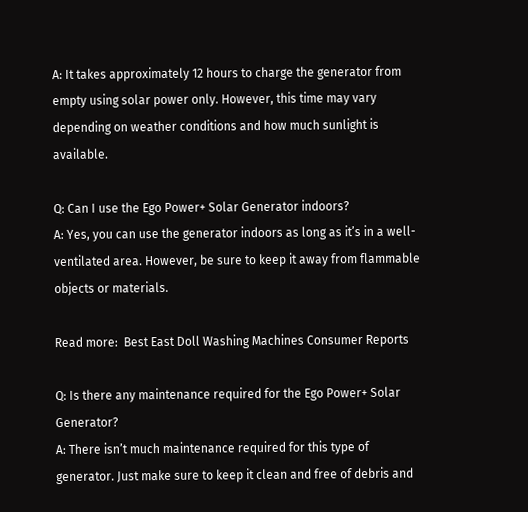A: It takes approximately 12 hours to charge the generator from empty using solar power only. However, this time may vary depending on weather conditions and how much sunlight is available.

Q: Can I use the Ego Power+ Solar Generator indoors?
A: Yes, you can use the generator indoors as long as it’s in a well-ventilated area. However, be sure to keep it away from flammable objects or materials.

Read more:  Best East Doll Washing Machines Consumer Reports

Q: Is there any maintenance required for the Ego Power+ Solar Generator?
A: There isn’t much maintenance required for this type of generator. Just make sure to keep it clean and free of debris and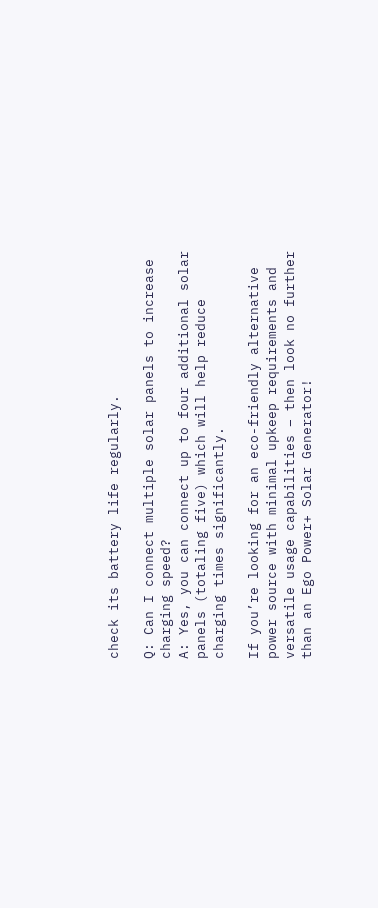check its battery life regularly.

Q: Can I connect multiple solar panels to increase charging speed?
A: Yes, you can connect up to four additional solar panels (totaling five) which will help reduce charging times significantly.

If you’re looking for an eco-friendly alternative power source with minimal upkeep requirements and versatile usage capabilities – then look no further than an Ego Power+ Solar Generator!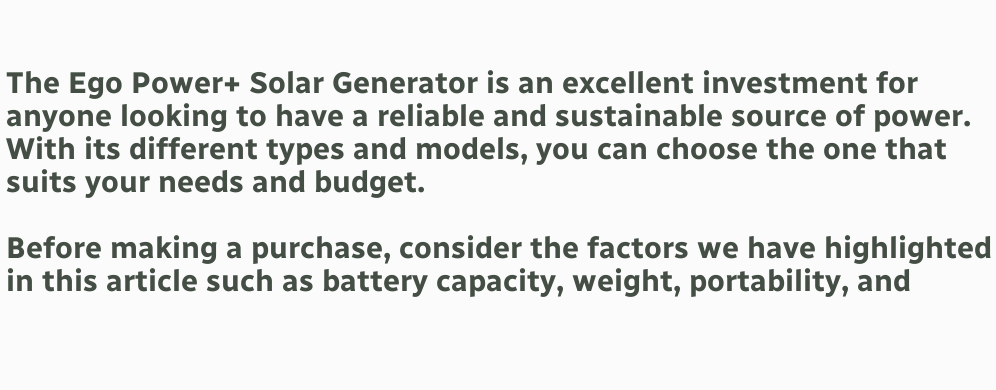The Ego Power+ Solar Generator is an excellent investment for anyone looking to have a reliable and sustainable source of power. With its different types and models, you can choose the one that suits your needs and budget.

Before making a purchase, consider the factors we have highlighted in this article such as battery capacity, weight, portability, and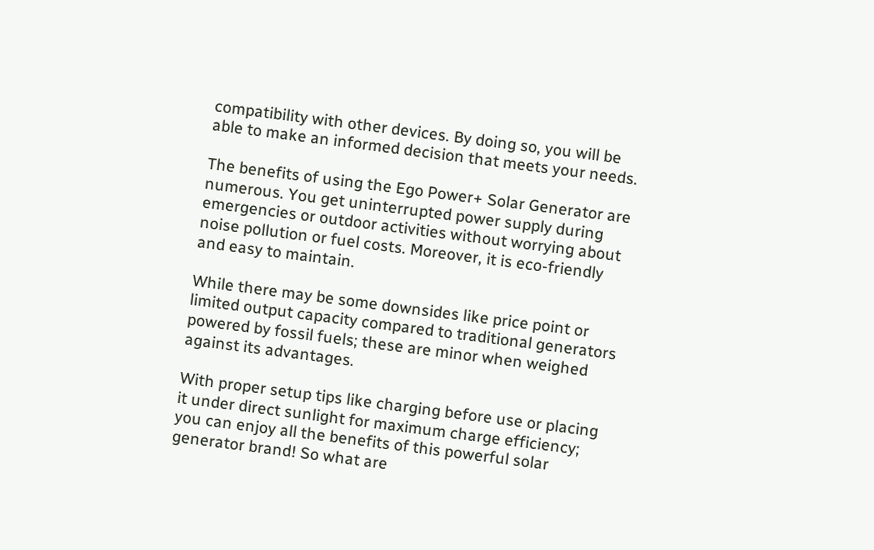compatibility with other devices. By doing so, you will be able to make an informed decision that meets your needs.

The benefits of using the Ego Power+ Solar Generator are numerous. You get uninterrupted power supply during emergencies or outdoor activities without worrying about noise pollution or fuel costs. Moreover, it is eco-friendly and easy to maintain.

While there may be some downsides like price point or limited output capacity compared to traditional generators powered by fossil fuels; these are minor when weighed against its advantages.

With proper setup tips like charging before use or placing it under direct sunlight for maximum charge efficiency; you can enjoy all the benefits of this powerful solar generator brand! So what are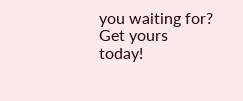you waiting for? Get yours today!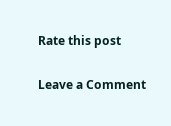Rate this post

Leave a Comment